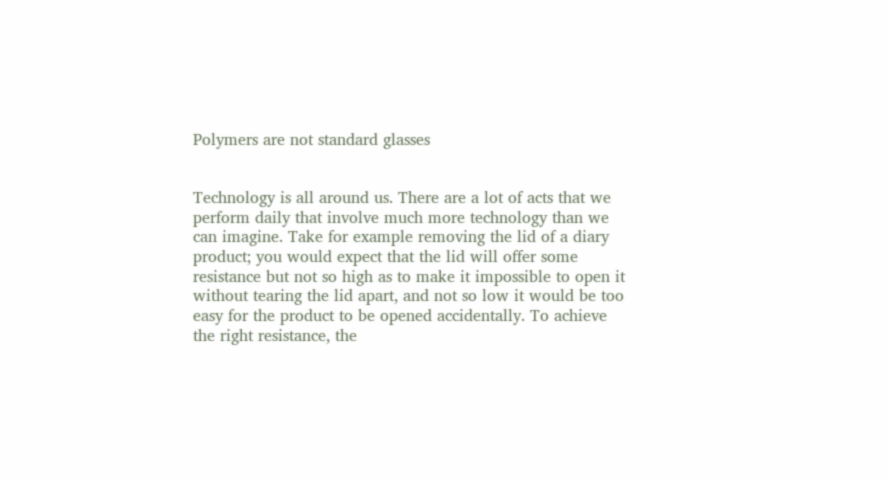Polymers are not standard glasses


Technology is all around us. There are a lot of acts that we perform daily that involve much more technology than we can imagine. Take for example removing the lid of a diary product; you would expect that the lid will offer some resistance but not so high as to make it impossible to open it without tearing the lid apart, and not so low it would be too easy for the product to be opened accidentally. To achieve the right resistance, the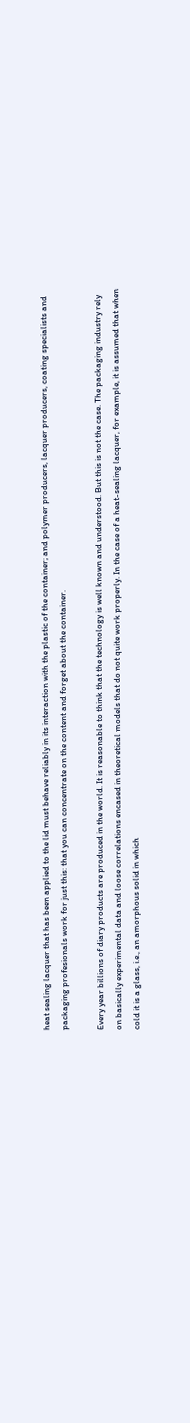heat sealing lacquer that has been applied to the lid must behave reliably in its interaction with the plastic of the container; and polymer producers, lacquer producers, coating specialists and packaging profesionals work for just this: that you can concentrate on the content and forget about the container.

Every year billions of diary products are produced in the world. It is reasonable to think that the technology is well known and understood. But this is not the case. The packaging industry rely on basically experimental data and loose correlations encased in theoretical models that do not quite work properly. In the case of a heat-sealing lacquer, for example, it is assumed that when cold it is a glass, i.e., an amorphous solid in which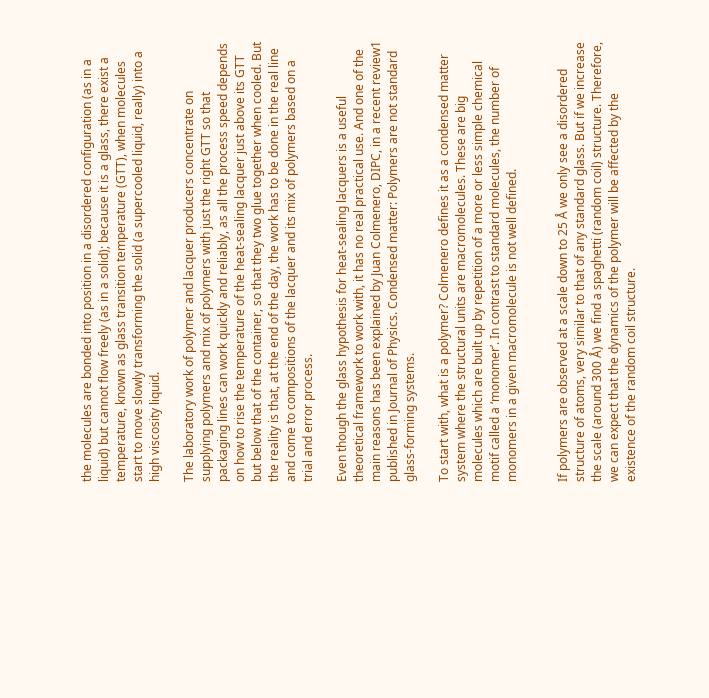the molecules are bonded into position in a disordered configuration (as in a liquid) but cannot flow freely (as in a solid); because it is a glass, there exist a temperature, known as glass transition temperature (GTT), when molecules start to move slowly transforming the solid (a supercooled liquid, really) into a high viscosity liquid.

The laboratory work of polymer and lacquer producers concentrate on supplying polymers and mix of polymers with just the right GTT so that packaging lines can work quickly and reliably, as all the process speed depends on how to rise the temperature of the heat-sealing lacquer just above its GTT but below that of the container, so that they two glue together when cooled. But the reality is that, at the end of the day, the work has to be done in the real line and come to compositions of the lacquer and its mix of polymers based on a trial and error process.

Even though the glass hypothesis for heat-sealing lacquers is a useful theoretical framework to work with, it has no real practical use. And one of the main reasons has been explained by Juan Colmenero, DIPC, in a recent review1 published in Journal of Physics. Condensed matter: Polymers are not standard glass-forming systems.

To start with, what is a polymer? Colmenero defines it as a condensed matter system where the structural units are macromolecules. These are big molecules which are built up by repetition of a more or less simple chemical motif called a ‘monomer’. In contrast to standard molecules, the number of monomers in a given macromolecule is not well defined.


If polymers are observed at a scale down to 25 Å we only see a disordered structure of atoms, very similar to that of any standard glass. But if we increase the scale (around 300 Å) we find a spaghetti (random coil) structure. Therefore, we can expect that the dynamics of the polymer will be affected by the existence of the random coil structure.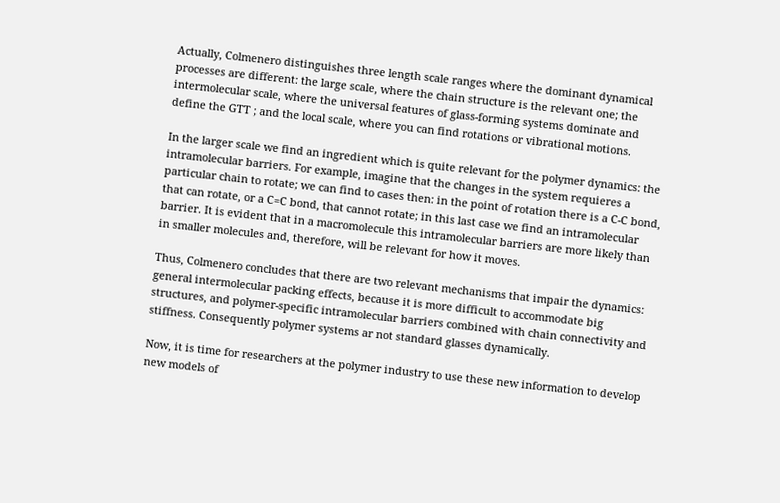Actually, Colmenero distinguishes three length scale ranges where the dominant dynamical processes are different: the large scale, where the chain structure is the relevant one; the intermolecular scale, where the universal features of glass-forming systems dominate and define the GTT ; and the local scale, where you can find rotations or vibrational motions.

In the larger scale we find an ingredient which is quite relevant for the polymer dynamics: the intramolecular barriers. For example, imagine that the changes in the system requieres a particular chain to rotate; we can find to cases then: in the point of rotation there is a C-C bond, that can rotate, or a C=C bond, that cannot rotate; in this last case we find an intramolecular barrier. It is evident that in a macromolecule this intramolecular barriers are more likely than in smaller molecules and, therefore, will be relevant for how it moves.

Thus, Colmenero concludes that there are two relevant mechanisms that impair the dynamics: general intermolecular packing effects, because it is more difficult to accommodate big structures, and polymer-specific intramolecular barriers combined with chain connectivity and stiffness. Consequently polymer systems ar not standard glasses dynamically.

Now, it is time for researchers at the polymer industry to use these new information to develop new models of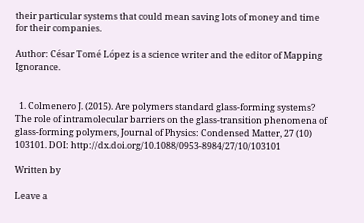their particular systems that could mean saving lots of money and time for their companies.

Author: César Tomé López is a science writer and the editor of Mapping Ignorance.


  1. Colmenero J. (2015). Are polymers standard glass-forming systems? The role of intramolecular barriers on the glass-transition phenomena of glass-forming polymers, Journal of Physics: Condensed Matter, 27 (10) 103101. DOI: http://dx.doi.org/10.1088/0953-8984/27/10/103101

Written by

Leave a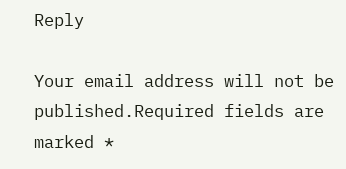Reply

Your email address will not be published.Required fields are marked *